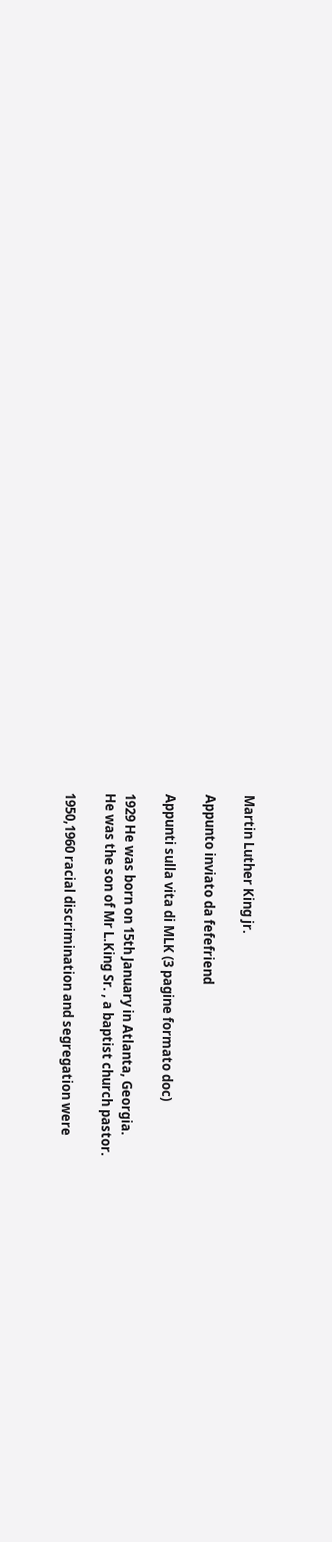Martin Luther King jr.

Appunto inviato da fefefriend

Appunti sulla vita di MLK (3 pagine formato doc)

1929 He was born on 15th January in Atlanta, Georgia.
He was the son of Mr L.King Sr. , a baptist church pastor.

1950,1960 racial discrimination and segregation were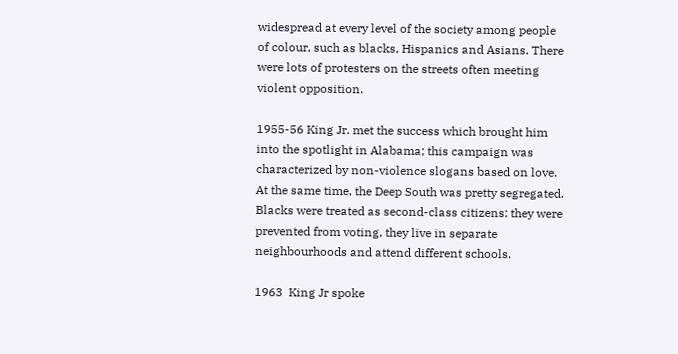widespread at every level of the society among people of colour, such as blacks, Hispanics and Asians. There were lots of protesters on the streets often meeting violent opposition.

1955-56 King Jr. met the success which brought him into the spotlight in Alabama; this campaign was characterized by non-violence slogans based on love. At the same time, the Deep South was pretty segregated. Blacks were treated as second-class citizens: they were prevented from voting, they live in separate neighbourhoods and attend different schools.

1963  King Jr spoke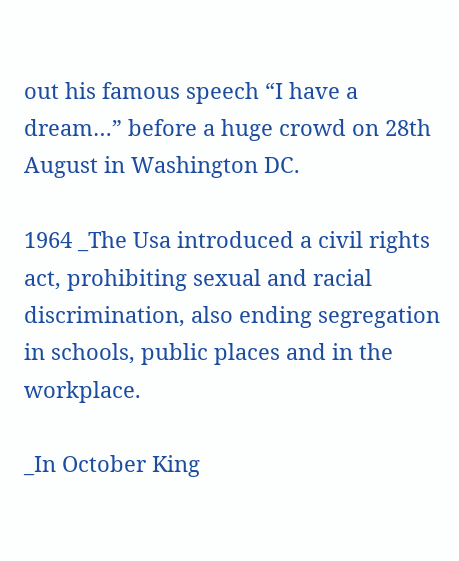out his famous speech “I have a dream…” before a huge crowd on 28th August in Washington DC.

1964 _The Usa introduced a civil rights act, prohibiting sexual and racial discrimination, also ending segregation in schools, public places and in the workplace.

_In October King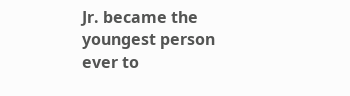Jr. became the youngest person ever to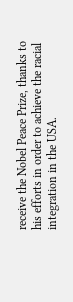receive the Nobel Peace Prize, thanks to his efforts in order to achieve the racial integration in the USA.